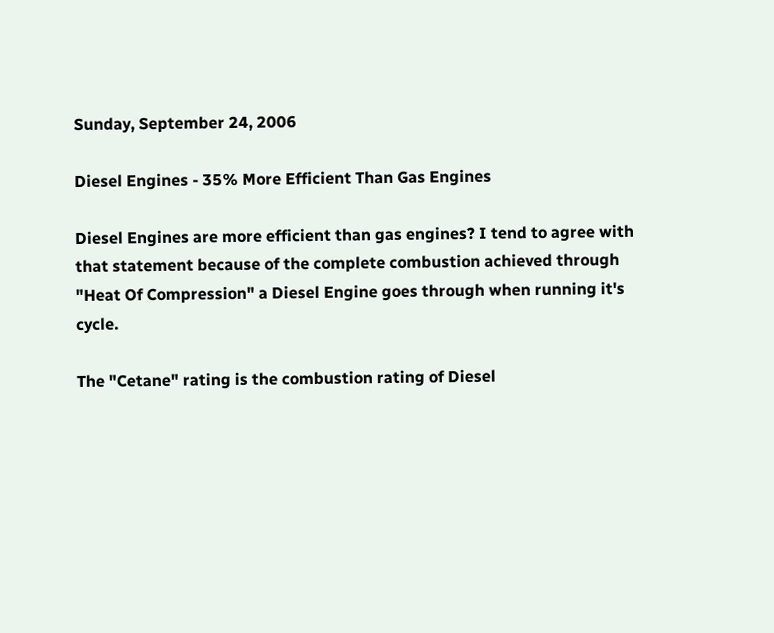Sunday, September 24, 2006

Diesel Engines - 35% More Efficient Than Gas Engines

Diesel Engines are more efficient than gas engines? I tend to agree with that statement because of the complete combustion achieved through "Heat Of Compression" a Diesel Engine goes through when running it's cycle.

The "Cetane" rating is the combustion rating of Diesel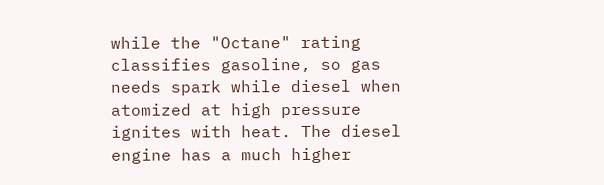while the "Octane" rating classifies gasoline, so gas needs spark while diesel when atomized at high pressure ignites with heat. The diesel engine has a much higher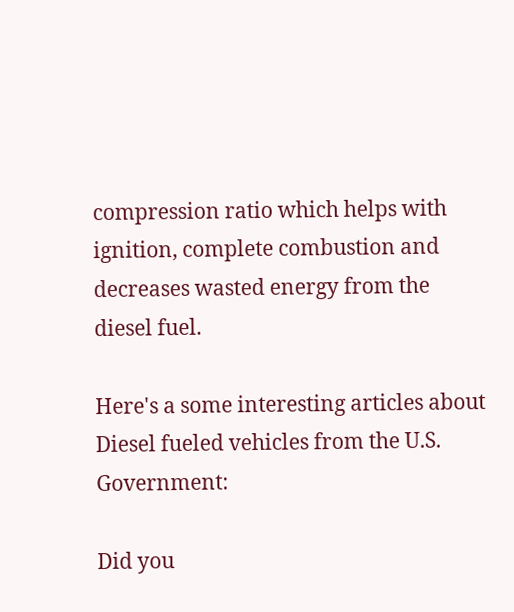compression ratio which helps with ignition, complete combustion and decreases wasted energy from the diesel fuel.

Here's a some interesting articles about Diesel fueled vehicles from the U.S. Government:

Did you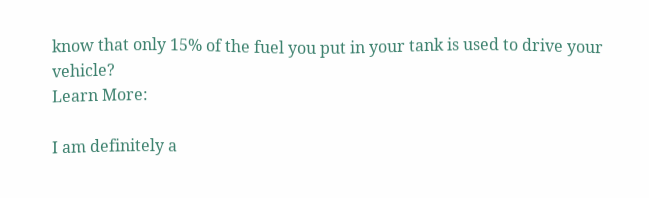know that only 15% of the fuel you put in your tank is used to drive your vehicle?
Learn More:

I am definitely a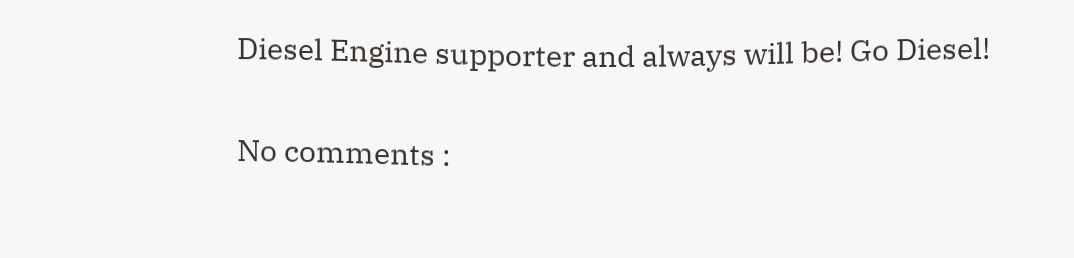Diesel Engine supporter and always will be! Go Diesel!

No comments :